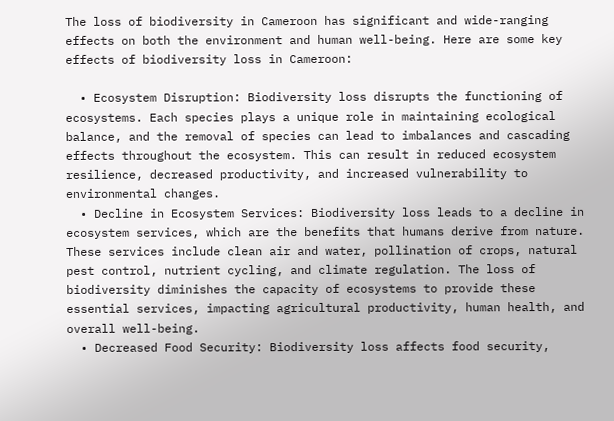The loss of biodiversity in Cameroon has significant and wide-ranging effects on both the environment and human well-being. Here are some key effects of biodiversity loss in Cameroon:

  • Ecosystem Disruption: Biodiversity loss disrupts the functioning of ecosystems. Each species plays a unique role in maintaining ecological balance, and the removal of species can lead to imbalances and cascading effects throughout the ecosystem. This can result in reduced ecosystem resilience, decreased productivity, and increased vulnerability to environmental changes.
  • Decline in Ecosystem Services: Biodiversity loss leads to a decline in ecosystem services, which are the benefits that humans derive from nature. These services include clean air and water, pollination of crops, natural pest control, nutrient cycling, and climate regulation. The loss of biodiversity diminishes the capacity of ecosystems to provide these essential services, impacting agricultural productivity, human health, and overall well-being.
  • Decreased Food Security: Biodiversity loss affects food security,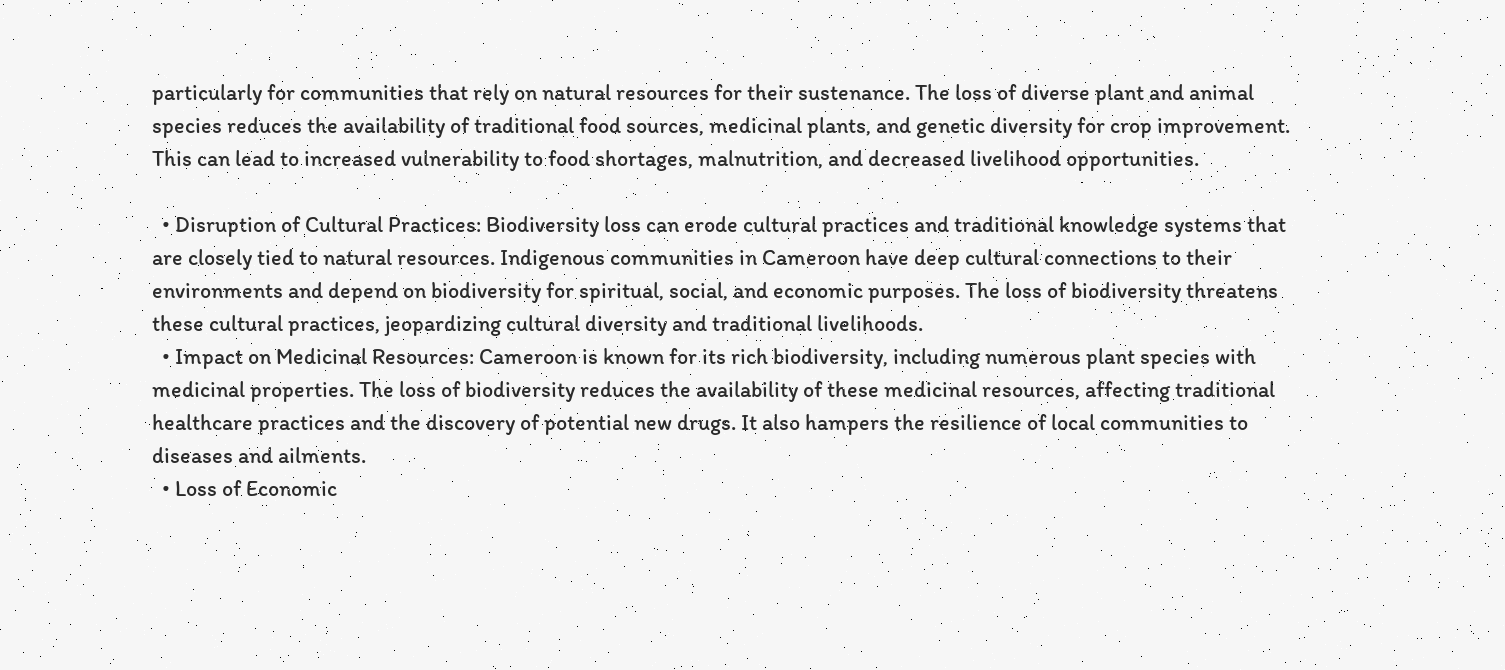particularly for communities that rely on natural resources for their sustenance. The loss of diverse plant and animal species reduces the availability of traditional food sources, medicinal plants, and genetic diversity for crop improvement. This can lead to increased vulnerability to food shortages, malnutrition, and decreased livelihood opportunities.

  • Disruption of Cultural Practices: Biodiversity loss can erode cultural practices and traditional knowledge systems that are closely tied to natural resources. Indigenous communities in Cameroon have deep cultural connections to their environments and depend on biodiversity for spiritual, social, and economic purposes. The loss of biodiversity threatens these cultural practices, jeopardizing cultural diversity and traditional livelihoods.
  • Impact on Medicinal Resources: Cameroon is known for its rich biodiversity, including numerous plant species with medicinal properties. The loss of biodiversity reduces the availability of these medicinal resources, affecting traditional healthcare practices and the discovery of potential new drugs. It also hampers the resilience of local communities to diseases and ailments.
  • Loss of Economic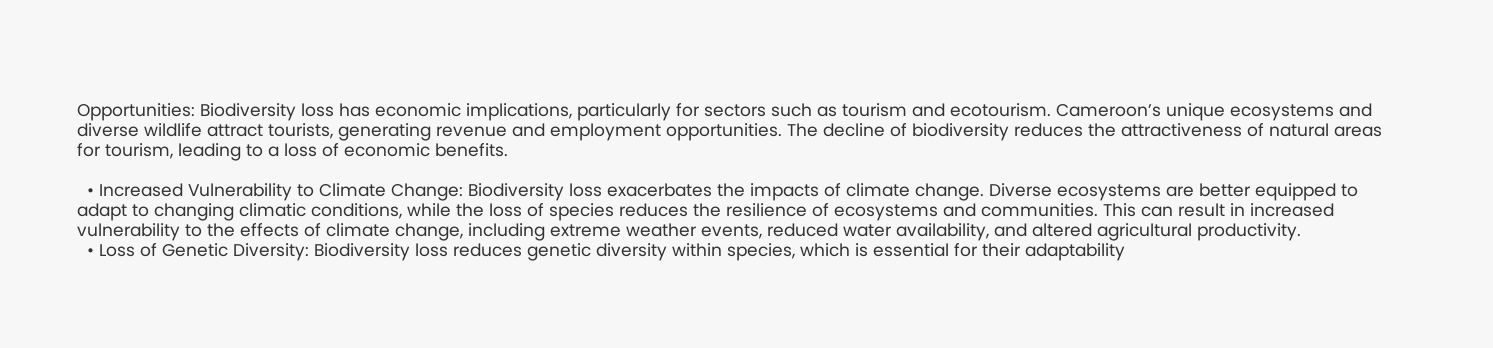Opportunities: Biodiversity loss has economic implications, particularly for sectors such as tourism and ecotourism. Cameroon’s unique ecosystems and diverse wildlife attract tourists, generating revenue and employment opportunities. The decline of biodiversity reduces the attractiveness of natural areas for tourism, leading to a loss of economic benefits.

  • Increased Vulnerability to Climate Change: Biodiversity loss exacerbates the impacts of climate change. Diverse ecosystems are better equipped to adapt to changing climatic conditions, while the loss of species reduces the resilience of ecosystems and communities. This can result in increased vulnerability to the effects of climate change, including extreme weather events, reduced water availability, and altered agricultural productivity.
  • Loss of Genetic Diversity: Biodiversity loss reduces genetic diversity within species, which is essential for their adaptability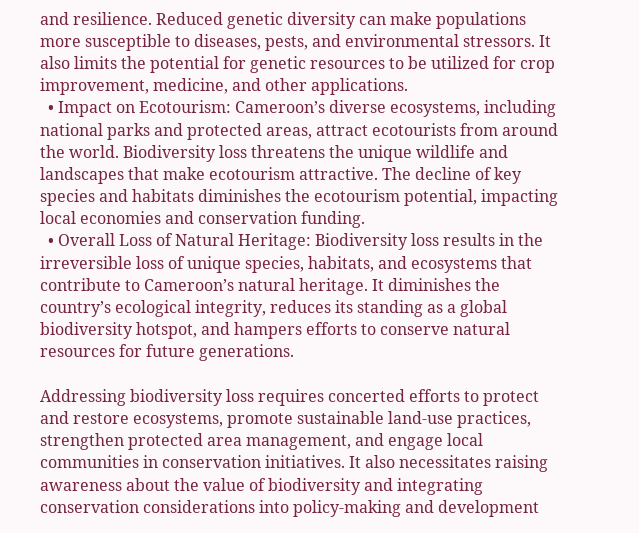and resilience. Reduced genetic diversity can make populations more susceptible to diseases, pests, and environmental stressors. It also limits the potential for genetic resources to be utilized for crop improvement, medicine, and other applications.
  • Impact on Ecotourism: Cameroon’s diverse ecosystems, including national parks and protected areas, attract ecotourists from around the world. Biodiversity loss threatens the unique wildlife and landscapes that make ecotourism attractive. The decline of key species and habitats diminishes the ecotourism potential, impacting local economies and conservation funding.
  • Overall Loss of Natural Heritage: Biodiversity loss results in the irreversible loss of unique species, habitats, and ecosystems that contribute to Cameroon’s natural heritage. It diminishes the country’s ecological integrity, reduces its standing as a global biodiversity hotspot, and hampers efforts to conserve natural resources for future generations.

Addressing biodiversity loss requires concerted efforts to protect and restore ecosystems, promote sustainable land-use practices, strengthen protected area management, and engage local communities in conservation initiatives. It also necessitates raising awareness about the value of biodiversity and integrating conservation considerations into policy-making and development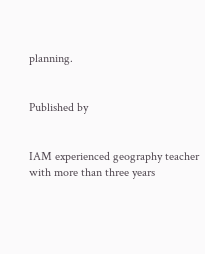planning.


Published by


IAM experienced geography teacher with more than three years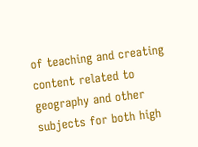of teaching and creating content related to geography and other subjects for both high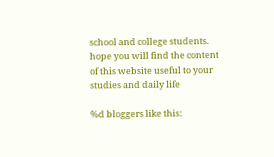school and college students. hope you will find the content of this website useful to your studies and daily life

%d bloggers like this: